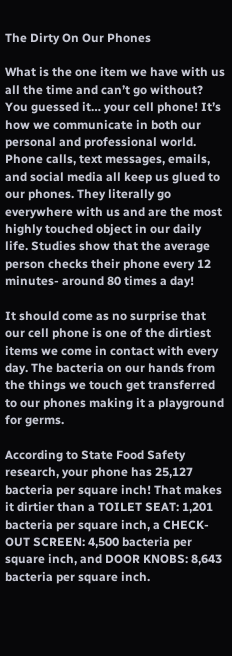The Dirty On Our Phones

What is the one item we have with us all the time and can’t go without? You guessed it… your cell phone! It’s how we communicate in both our personal and professional world. Phone calls, text messages, emails, and social media all keep us glued to our phones. They literally go everywhere with us and are the most highly touched object in our daily life. Studies show that the average person checks their phone every 12 minutes- around 80 times a day!

It should come as no surprise that our cell phone is one of the dirtiest items we come in contact with every day. The bacteria on our hands from the things we touch get transferred to our phones making it a playground for germs.

According to State Food Safety research, your phone has 25,127 bacteria per square inch! That makes it dirtier than a TOILET SEAT: 1,201 bacteria per square inch, a CHECK-OUT SCREEN: 4,500 bacteria per square inch, and DOOR KNOBS: 8,643 bacteria per square inch.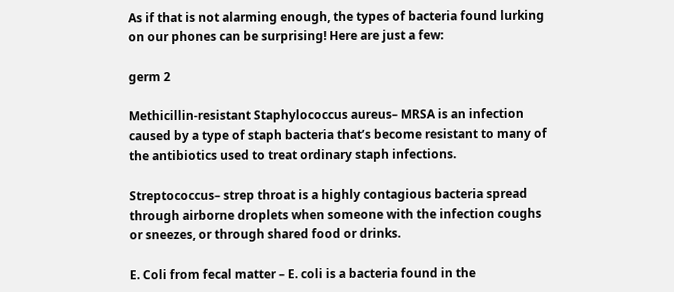As if that is not alarming enough, the types of bacteria found lurking on our phones can be surprising! Here are just a few:

germ 2

Methicillin-resistant Staphylococcus aureus– MRSA is an infection caused by a type of staph bacteria that’s become resistant to many of the antibiotics used to treat ordinary staph infections.

Streptococcus– strep throat is a highly contagious bacteria spread through airborne droplets when someone with the infection coughs or sneezes, or through shared food or drinks.

E. Coli from fecal matter – E. coli is a bacteria found in the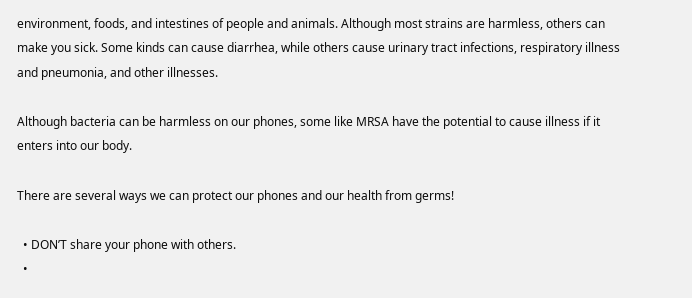environment, foods, and intestines of people and animals. Although most strains are harmless, others can make you sick. Some kinds can cause diarrhea, while others cause urinary tract infections, respiratory illness and pneumonia, and other illnesses.

Although bacteria can be harmless on our phones, some like MRSA have the potential to cause illness if it enters into our body.

There are several ways we can protect our phones and our health from germs!

  • DON’T share your phone with others.
  •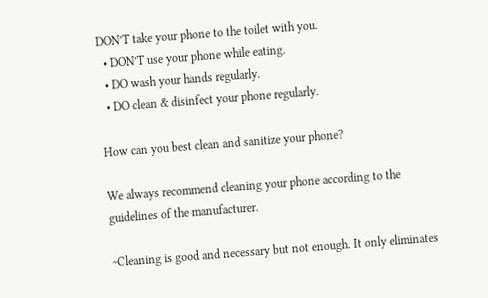DON’T take your phone to the toilet with you.
  • DON’T use your phone while eating.
  • DO wash your hands regularly.
  • DO clean & disinfect your phone regularly.

How can you best clean and sanitize your phone?

We always recommend cleaning your phone according to the guidelines of the manufacturer.

~Cleaning is good and necessary but not enough. It only eliminates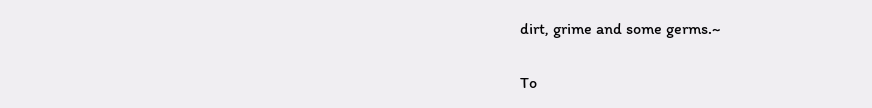dirt, grime and some germs.~

To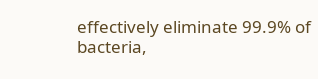effectively eliminate 99.9% of bacteria,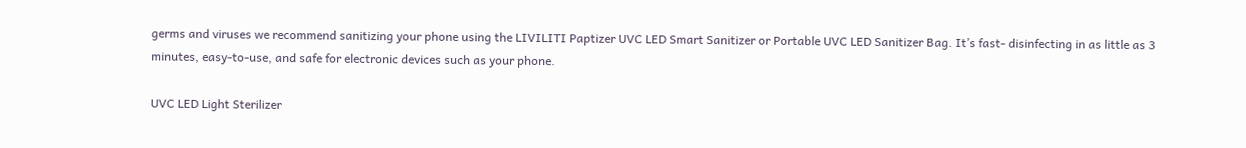germs and viruses we recommend sanitizing your phone using the LIVILITI Paptizer UVC LED Smart Sanitizer or Portable UVC LED Sanitizer Bag. It’s fast- disinfecting in as little as 3 minutes, easy-to-use, and safe for electronic devices such as your phone.

UVC LED Light Sterilizer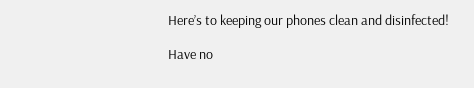Here’s to keeping our phones clean and disinfected!

Have no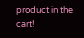product in the cart!